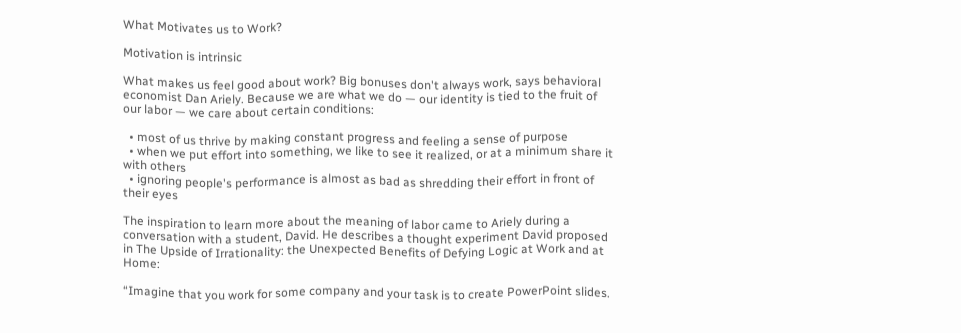What Motivates us to Work?

Motivation is intrinsic

What makes us feel good about work? Big bonuses don't always work, says behavioral economist Dan Ariely. Because we are what we do — our identity is tied to the fruit of our labor — we care about certain conditions:

  • most of us thrive by making constant progress and feeling a sense of purpose
  • when we put effort into something, we like to see it realized, or at a minimum share it with others
  • ignoring people's performance is almost as bad as shredding their effort in front of their eyes

The inspiration to learn more about the meaning of labor came to Ariely during a conversation with a student, David. He describes a thought experiment David proposed in The Upside of Irrationality: the Unexpected Benefits of Defying Logic at Work and at Home:

“Imagine that you work for some company and your task is to create PowerPoint slides.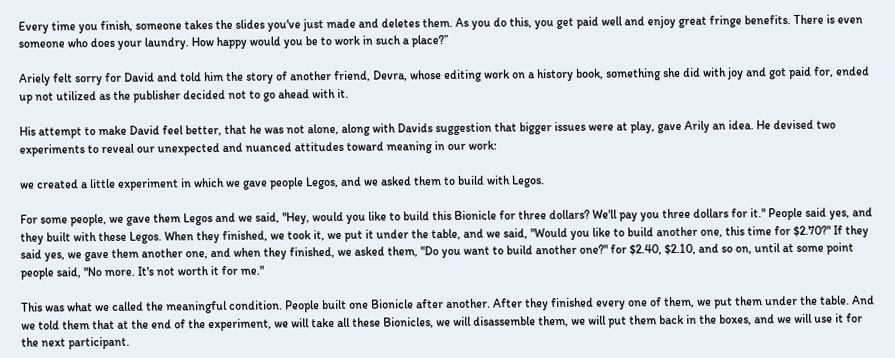Every time you finish, someone takes the slides you've just made and deletes them. As you do this, you get paid well and enjoy great fringe benefits. There is even someone who does your laundry. How happy would you be to work in such a place?”

Ariely felt sorry for David and told him the story of another friend, Devra, whose editing work on a history book, something she did with joy and got paid for, ended up not utilized as the publisher decided not to go ahead with it.

His attempt to make David feel better, that he was not alone, along with Davids suggestion that bigger issues were at play, gave Arily an idea. He devised two experiments to reveal our unexpected and nuanced attitudes toward meaning in our work:

we created a little experiment in which we gave people Legos, and we asked them to build with Legos.

For some people, we gave them Legos and we said, "Hey, would you like to build this Bionicle for three dollars? We'll pay you three dollars for it." People said yes, and they built with these Legos. When they finished, we took it, we put it under the table, and we said, "Would you like to build another one, this time for $2.70?" If they said yes, we gave them another one, and when they finished, we asked them, "Do you want to build another one?" for $2.40, $2.10, and so on, until at some point people said, "No more. It's not worth it for me."

This was what we called the meaningful condition. People built one Bionicle after another. After they finished every one of them, we put them under the table. And we told them that at the end of the experiment, we will take all these Bionicles, we will disassemble them, we will put them back in the boxes, and we will use it for the next participant.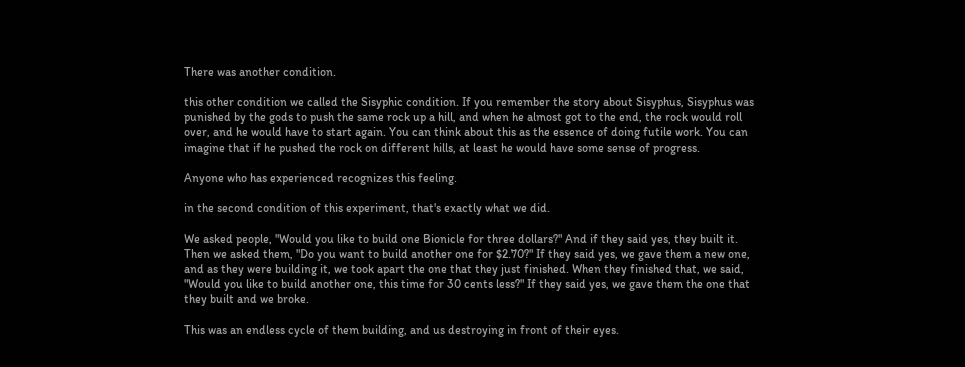There was another condition.

this other condition we called the Sisyphic condition. If you remember the story about Sisyphus, Sisyphus was punished by the gods to push the same rock up a hill, and when he almost got to the end, the rock would roll over, and he would have to start again. You can think about this as the essence of doing futile work. You can imagine that if he pushed the rock on different hills, at least he would have some sense of progress.

Anyone who has experienced recognizes this feeling.

in the second condition of this experiment, that's exactly what we did.

We asked people, "Would you like to build one Bionicle for three dollars?" And if they said yes, they built it. Then we asked them, "Do you want to build another one for $2.70?" If they said yes, we gave them a new one, and as they were building it, we took apart the one that they just finished. When they finished that, we said, "Would you like to build another one, this time for 30 cents less?" If they said yes, we gave them the one that they built and we broke.

This was an endless cycle of them building, and us destroying in front of their eyes.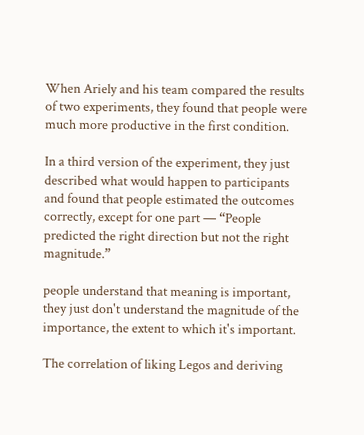When Ariely and his team compared the results of two experiments, they found that people were much more productive in the first condition.

In a third version of the experiment, they just described what would happen to participants and found that people estimated the outcomes correctly, except for one part — “People predicted the right direction but not the right magnitude.”

people understand that meaning is important, they just don't understand the magnitude of the importance, the extent to which it's important.

The correlation of liking Legos and deriving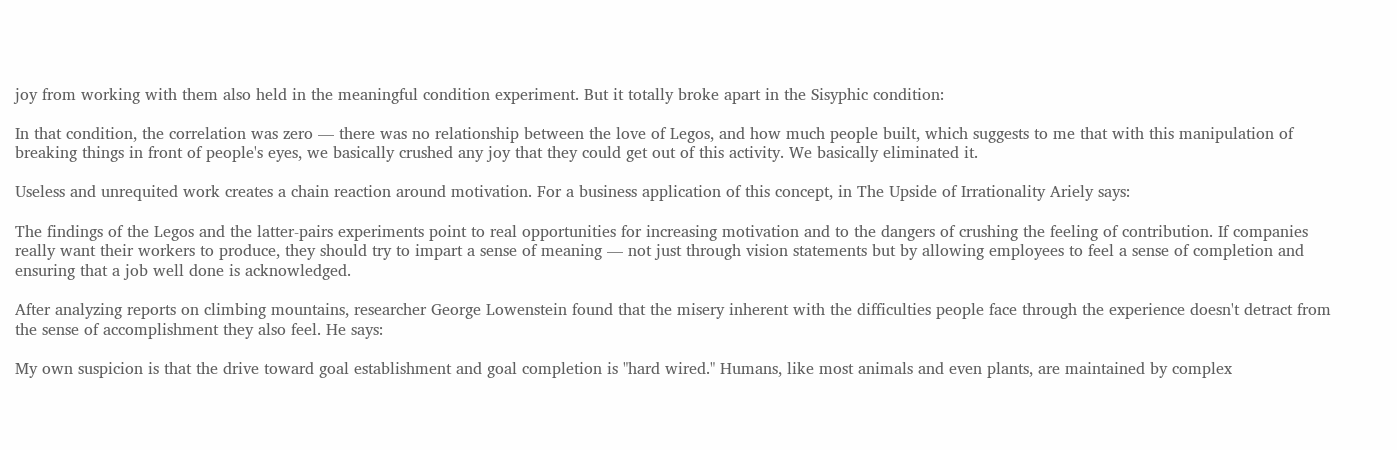joy from working with them also held in the meaningful condition experiment. But it totally broke apart in the Sisyphic condition:

In that condition, the correlation was zero — there was no relationship between the love of Legos, and how much people built, which suggests to me that with this manipulation of breaking things in front of people's eyes, we basically crushed any joy that they could get out of this activity. We basically eliminated it.

Useless and unrequited work creates a chain reaction around motivation. For a business application of this concept, in The Upside of Irrationality Ariely says:

The findings of the Legos and the latter-pairs experiments point to real opportunities for increasing motivation and to the dangers of crushing the feeling of contribution. If companies really want their workers to produce, they should try to impart a sense of meaning — not just through vision statements but by allowing employees to feel a sense of completion and ensuring that a job well done is acknowledged.

After analyzing reports on climbing mountains, researcher George Lowenstein found that the misery inherent with the difficulties people face through the experience doesn't detract from the sense of accomplishment they also feel. He says:

My own suspicion is that the drive toward goal establishment and goal completion is "hard wired." Humans, like most animals and even plants, are maintained by complex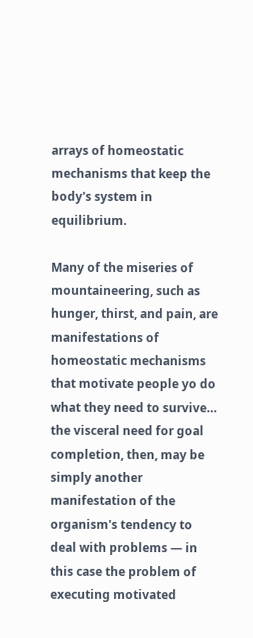arrays of homeostatic mechanisms that keep the body's system in equilibrium.

Many of the miseries of mountaineering, such as hunger, thirst, and pain, are manifestations of homeostatic mechanisms that motivate people yo do what they need to survive… the visceral need for goal completion, then, may be simply another manifestation of the organism's tendency to deal with problems — in this case the problem of executing motivated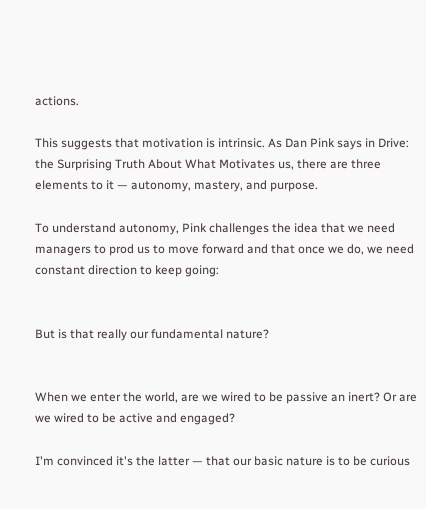actions.

This suggests that motivation is intrinsic. As Dan Pink says in Drive: the Surprising Truth About What Motivates us, there are three elements to it — autonomy, mastery, and purpose.

To understand autonomy, Pink challenges the idea that we need managers to prod us to move forward and that once we do, we need constant direction to keep going:


But is that really our fundamental nature?


When we enter the world, are we wired to be passive an inert? Or are we wired to be active and engaged?

I'm convinced it's the latter — that our basic nature is to be curious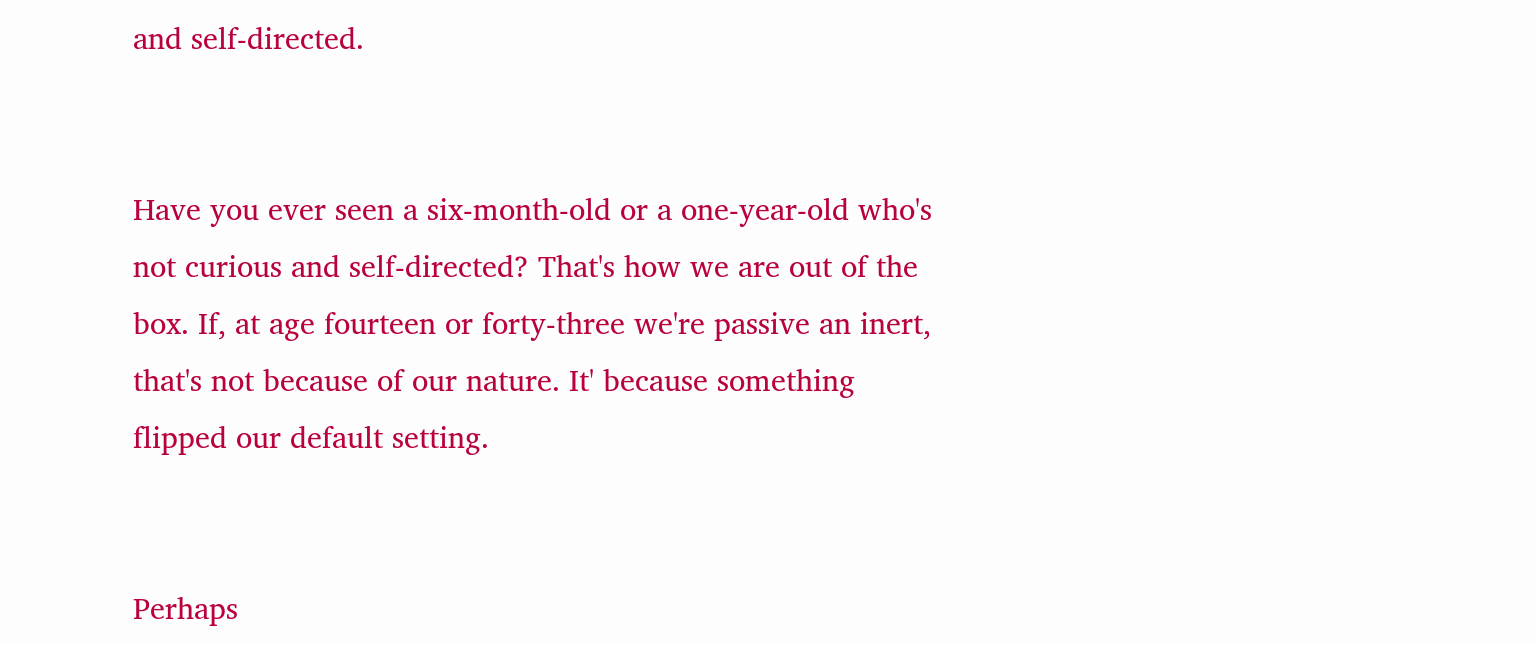and self-directed.


Have you ever seen a six-month-old or a one-year-old who's not curious and self-directed? That's how we are out of the box. If, at age fourteen or forty-three we're passive an inert, that's not because of our nature. It' because something flipped our default setting.


Perhaps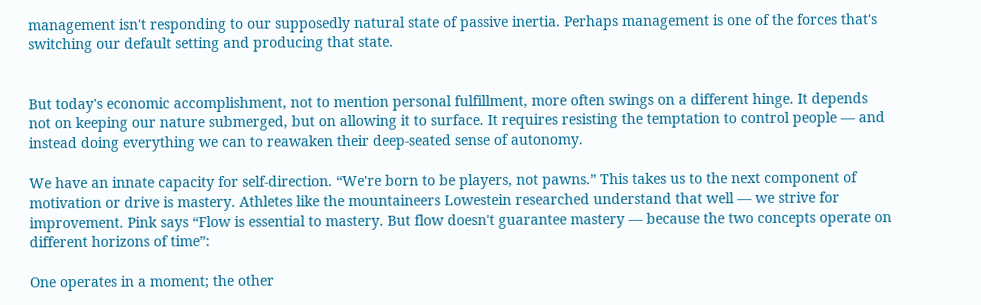management isn't responding to our supposedly natural state of passive inertia. Perhaps management is one of the forces that's switching our default setting and producing that state.


But today's economic accomplishment, not to mention personal fulfillment, more often swings on a different hinge. It depends not on keeping our nature submerged, but on allowing it to surface. It requires resisting the temptation to control people — and instead doing everything we can to reawaken their deep-seated sense of autonomy.

We have an innate capacity for self-direction. “We're born to be players, not pawns.” This takes us to the next component of motivation or drive is mastery. Athletes like the mountaineers Lowestein researched understand that well — we strive for improvement. Pink says “Flow is essential to mastery. But flow doesn't guarantee mastery — because the two concepts operate on different horizons of time”:

One operates in a moment; the other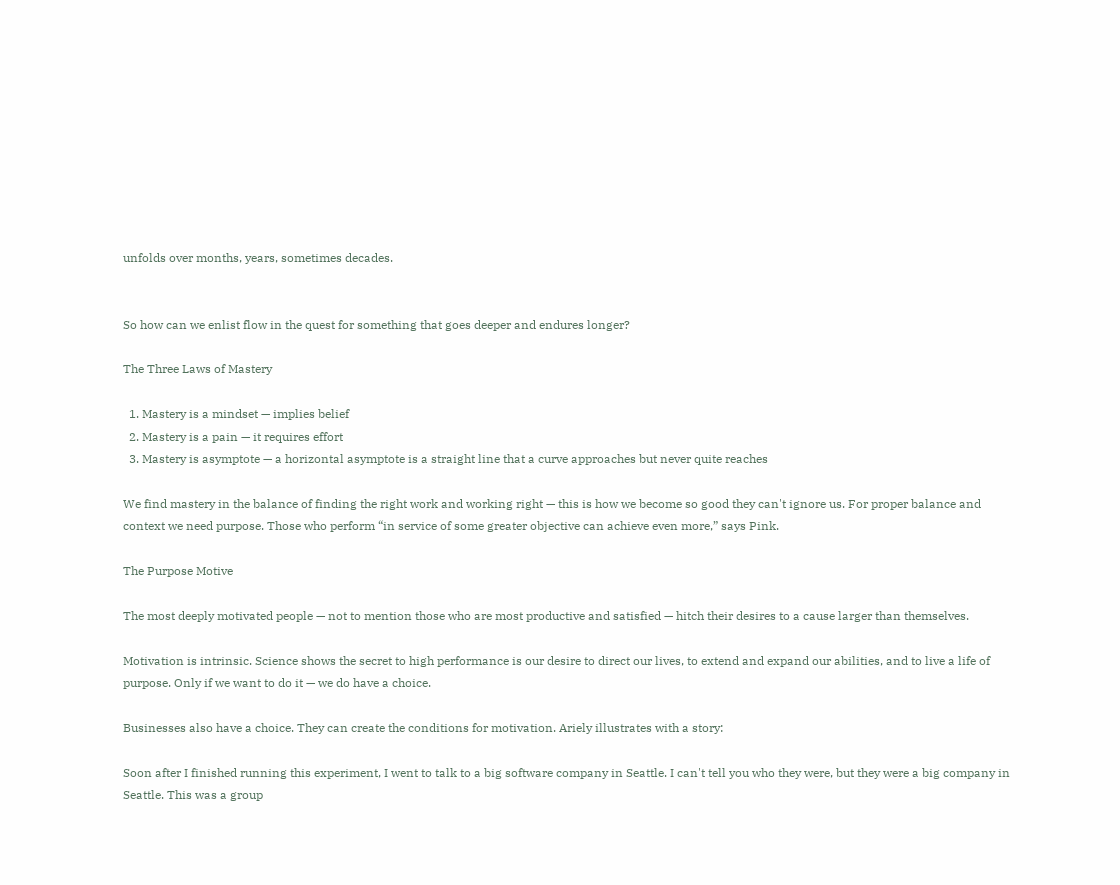unfolds over months, years, sometimes decades.


So how can we enlist flow in the quest for something that goes deeper and endures longer?

The Three Laws of Mastery

  1. Mastery is a mindset — implies belief
  2. Mastery is a pain — it requires effort
  3. Mastery is asymptote — a horizontal asymptote is a straight line that a curve approaches but never quite reaches

We find mastery in the balance of finding the right work and working right — this is how we become so good they can't ignore us. For proper balance and context we need purpose. Those who perform “in service of some greater objective can achieve even more,” says Pink.

The Purpose Motive

The most deeply motivated people — not to mention those who are most productive and satisfied — hitch their desires to a cause larger than themselves.

Motivation is intrinsic. Science shows the secret to high performance is our desire to direct our lives, to extend and expand our abilities, and to live a life of purpose. Only if we want to do it — we do have a choice.

Businesses also have a choice. They can create the conditions for motivation. Ariely illustrates with a story:

Soon after I finished running this experiment, I went to talk to a big software company in Seattle. I can't tell you who they were, but they were a big company in Seattle. This was a group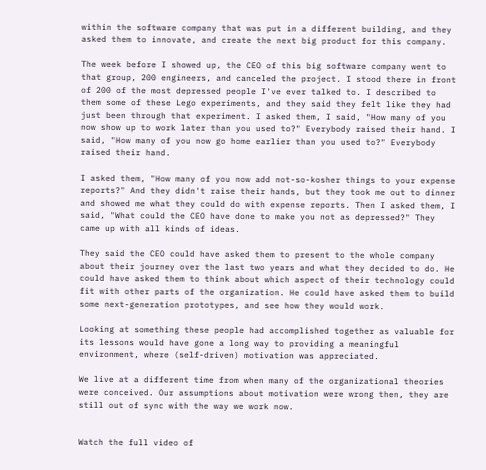within the software company that was put in a different building, and they asked them to innovate, and create the next big product for this company.

The week before I showed up, the CEO of this big software company went to that group, 200 engineers, and canceled the project. I stood there in front of 200 of the most depressed people I've ever talked to. I described to them some of these Lego experiments, and they said they felt like they had just been through that experiment. I asked them, I said, "How many of you now show up to work later than you used to?" Everybody raised their hand. I said, "How many of you now go home earlier than you used to?" Everybody raised their hand.

I asked them, "How many of you now add not-so-kosher things to your expense reports?" And they didn't raise their hands, but they took me out to dinner and showed me what they could do with expense reports. Then I asked them, I said, "What could the CEO have done to make you not as depressed?" They came up with all kinds of ideas.

They said the CEO could have asked them to present to the whole company about their journey over the last two years and what they decided to do. He could have asked them to think about which aspect of their technology could fit with other parts of the organization. He could have asked them to build some next-generation prototypes, and see how they would work.

Looking at something these people had accomplished together as valuable for its lessons would have gone a long way to providing a meaningful environment, where (self-driven) motivation was appreciated.

We live at a different time from when many of the organizational theories were conceived. Our assumptions about motivation were wrong then, they are still out of sync with the way we work now.


Watch the full video of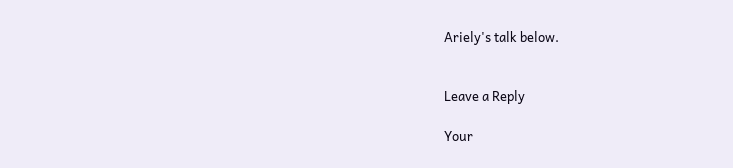Ariely's talk below.


Leave a Reply

Your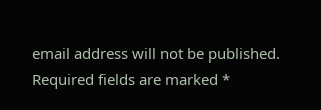email address will not be published. Required fields are marked *